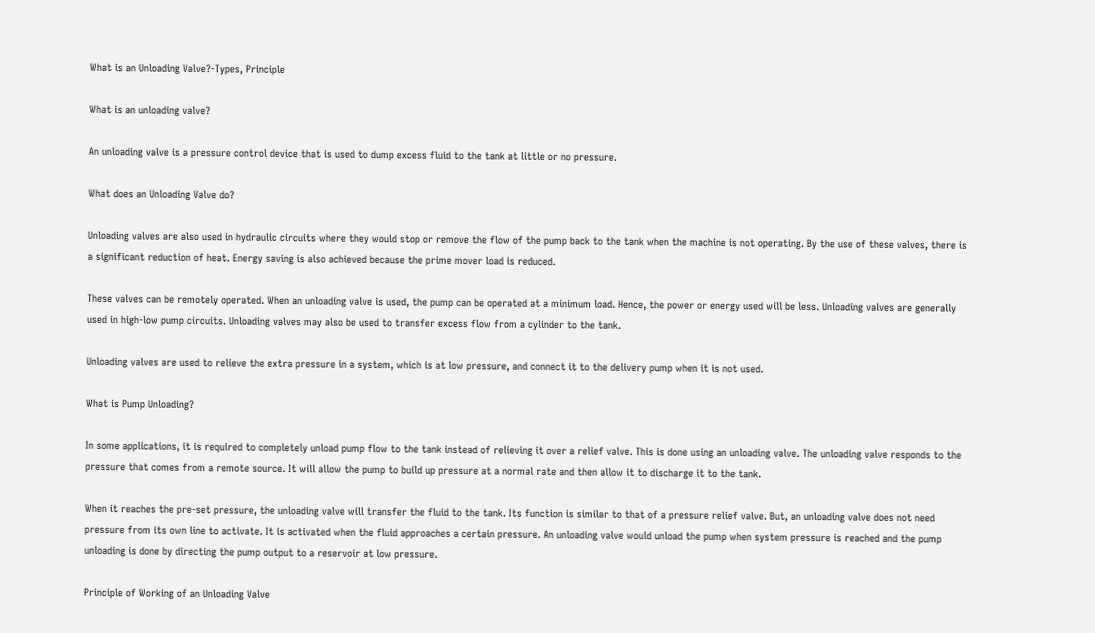What is an Unloading Valve?-Types, Principle

What is an unloading valve?

An unloading valve is a pressure control device that is used to dump excess fluid to the tank at little or no pressure.

What does an Unloading Valve do?

Unloading valves are also used in hydraulic circuits where they would stop or remove the flow of the pump back to the tank when the machine is not operating. By the use of these valves, there is a significant reduction of heat. Energy saving is also achieved because the prime mover load is reduced.

These valves can be remotely operated. When an unloading valve is used, the pump can be operated at a minimum load. Hence, the power or energy used will be less. Unloading valves are generally used in high-low pump circuits. Unloading valves may also be used to transfer excess flow from a cylinder to the tank.

Unloading valves are used to relieve the extra pressure in a system, which is at low pressure, and connect it to the delivery pump when it is not used.

What is Pump Unloading?

In some applications, it is required to completely unload pump flow to the tank instead of relieving it over a relief valve. This is done using an unloading valve. The unloading valve responds to the pressure that comes from a remote source. It will allow the pump to build up pressure at a normal rate and then allow it to discharge it to the tank.

When it reaches the pre-set pressure, the unloading valve will transfer the fluid to the tank. Its function is similar to that of a pressure relief valve. But, an unloading valve does not need pressure from its own line to activate. It is activated when the fluid approaches a certain pressure. An unloading valve would unload the pump when system pressure is reached and the pump unloading is done by directing the pump output to a reservoir at low pressure.

Principle of Working of an Unloading Valve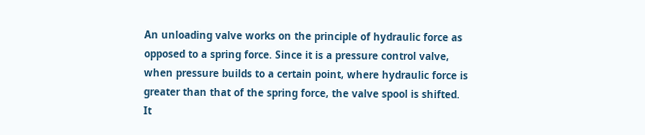An unloading valve works on the principle of hydraulic force as opposed to a spring force. Since it is a pressure control valve, when pressure builds to a certain point, where hydraulic force is greater than that of the spring force, the valve spool is shifted. It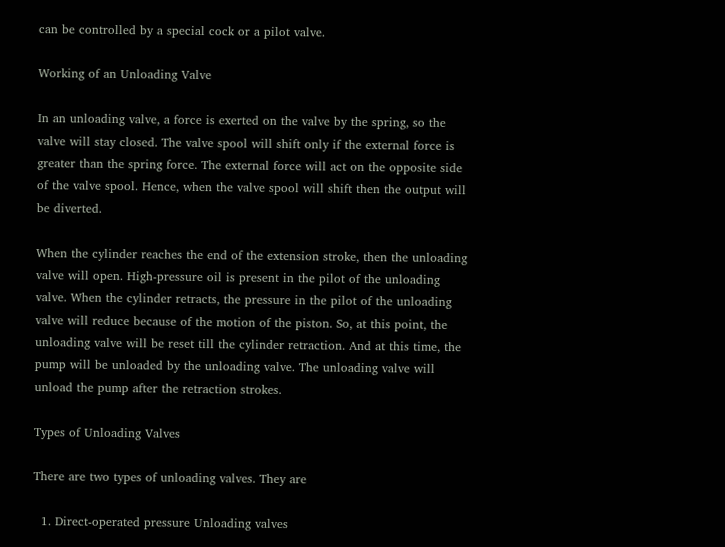can be controlled by a special cock or a pilot valve.

Working of an Unloading Valve

In an unloading valve, a force is exerted on the valve by the spring, so the valve will stay closed. The valve spool will shift only if the external force is greater than the spring force. The external force will act on the opposite side of the valve spool. Hence, when the valve spool will shift then the output will be diverted.

When the cylinder reaches the end of the extension stroke, then the unloading valve will open. High-pressure oil is present in the pilot of the unloading valve. When the cylinder retracts, the pressure in the pilot of the unloading valve will reduce because of the motion of the piston. So, at this point, the unloading valve will be reset till the cylinder retraction. And at this time, the pump will be unloaded by the unloading valve. The unloading valve will unload the pump after the retraction strokes.

Types of Unloading Valves

There are two types of unloading valves. They are

  1. Direct-operated pressure Unloading valves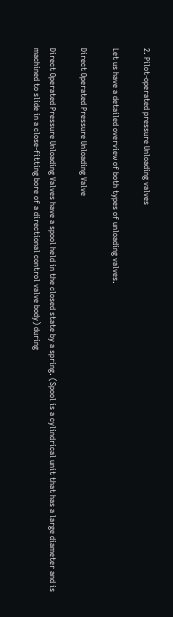2. Pilot-operated pressure Unloading valves

Let us have a detailed overview of both types of unloading valves.

Direct Operated Pressure Unloading Valve

Direct Operated Pressure Unloading Valves have a spool held in the closed state by a spring. (Spool is a cylindrical unit that has a large diameter and is machined to slide in a close-fitting bore of a directional control valve body) during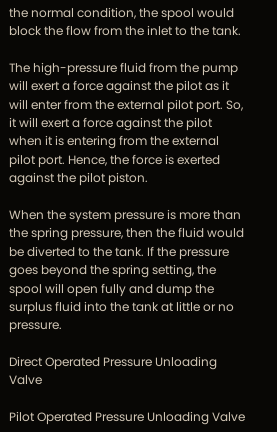the normal condition, the spool would block the flow from the inlet to the tank.

The high-pressure fluid from the pump will exert a force against the pilot as it will enter from the external pilot port. So, it will exert a force against the pilot when it is entering from the external pilot port. Hence, the force is exerted against the pilot piston.

When the system pressure is more than the spring pressure, then the fluid would be diverted to the tank. If the pressure goes beyond the spring setting, the spool will open fully and dump the surplus fluid into the tank at little or no pressure.

Direct Operated Pressure Unloading Valve

Pilot Operated Pressure Unloading Valve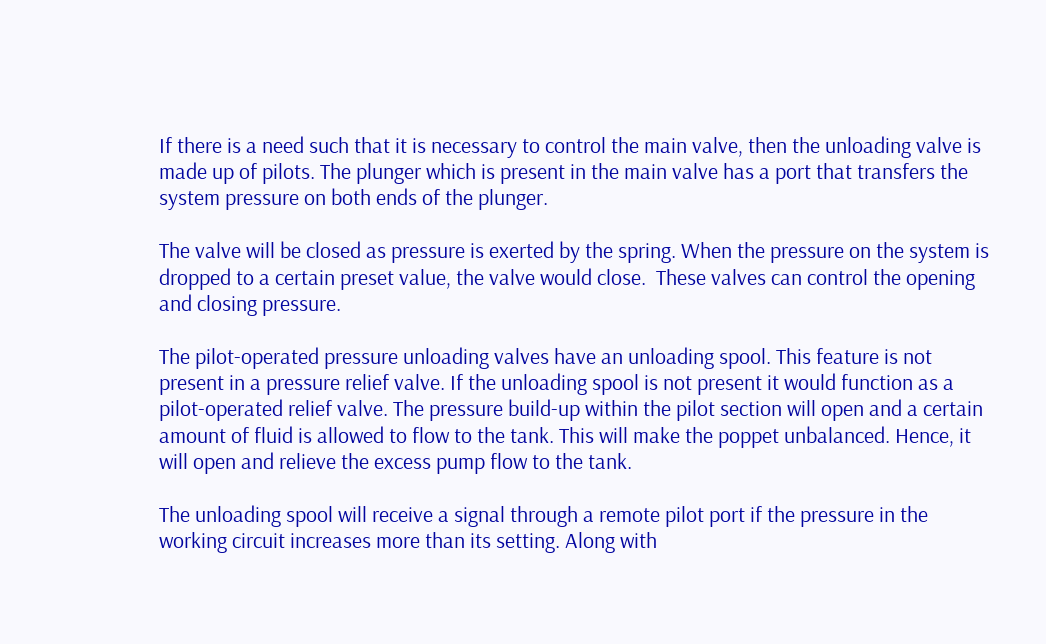If there is a need such that it is necessary to control the main valve, then the unloading valve is made up of pilots. The plunger which is present in the main valve has a port that transfers the system pressure on both ends of the plunger.

The valve will be closed as pressure is exerted by the spring. When the pressure on the system is dropped to a certain preset value, the valve would close.  These valves can control the opening and closing pressure.

The pilot-operated pressure unloading valves have an unloading spool. This feature is not present in a pressure relief valve. If the unloading spool is not present it would function as a pilot-operated relief valve. The pressure build-up within the pilot section will open and a certain amount of fluid is allowed to flow to the tank. This will make the poppet unbalanced. Hence, it will open and relieve the excess pump flow to the tank.

The unloading spool will receive a signal through a remote pilot port if the pressure in the working circuit increases more than its setting. Along with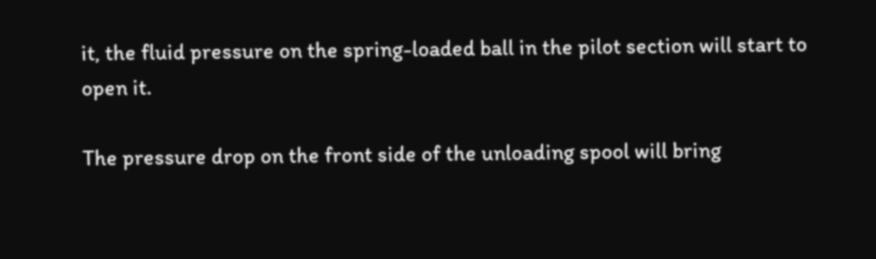it, the fluid pressure on the spring-loaded ball in the pilot section will start to open it.

The pressure drop on the front side of the unloading spool will bring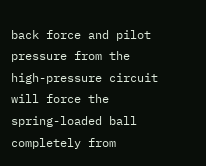back force and pilot pressure from the high-pressure circuit will force the spring-loaded ball completely from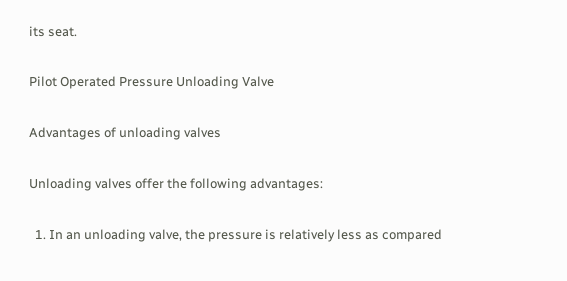its seat.

Pilot Operated Pressure Unloading Valve

Advantages of unloading valves

Unloading valves offer the following advantages:

  1. In an unloading valve, the pressure is relatively less as compared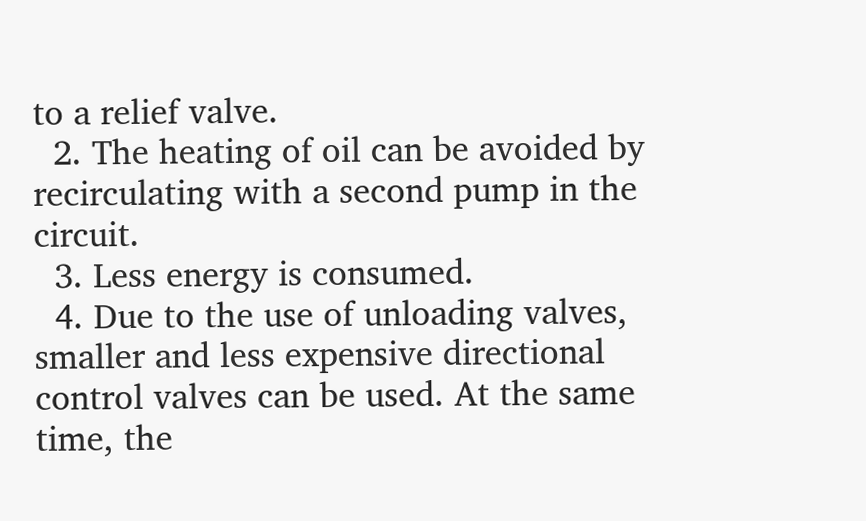to a relief valve.
  2. The heating of oil can be avoided by recirculating with a second pump in the circuit.
  3. Less energy is consumed.
  4. Due to the use of unloading valves, smaller and less expensive directional control valves can be used. At the same time, the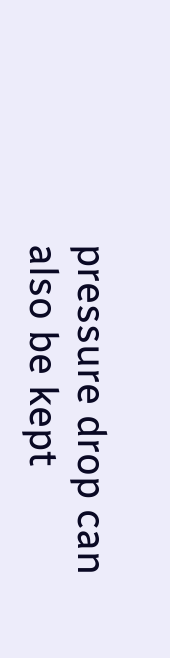pressure drop can also be kept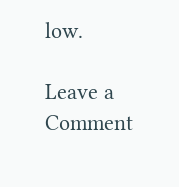low.

Leave a Comment